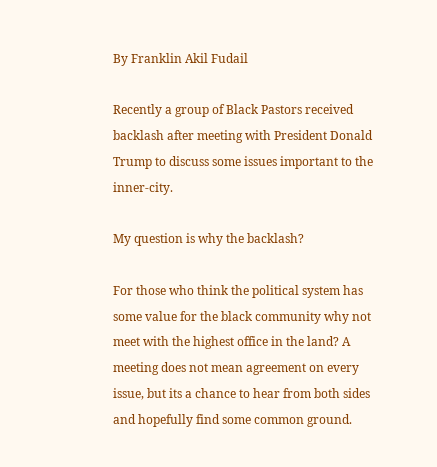By Franklin Akil Fudail

Recently a group of Black Pastors received backlash after meeting with President Donald Trump to discuss some issues important to the inner-city.

My question is why the backlash?

For those who think the political system has some value for the black community why not meet with the highest office in the land? A meeting does not mean agreement on every issue, but its a chance to hear from both sides and hopefully find some common ground.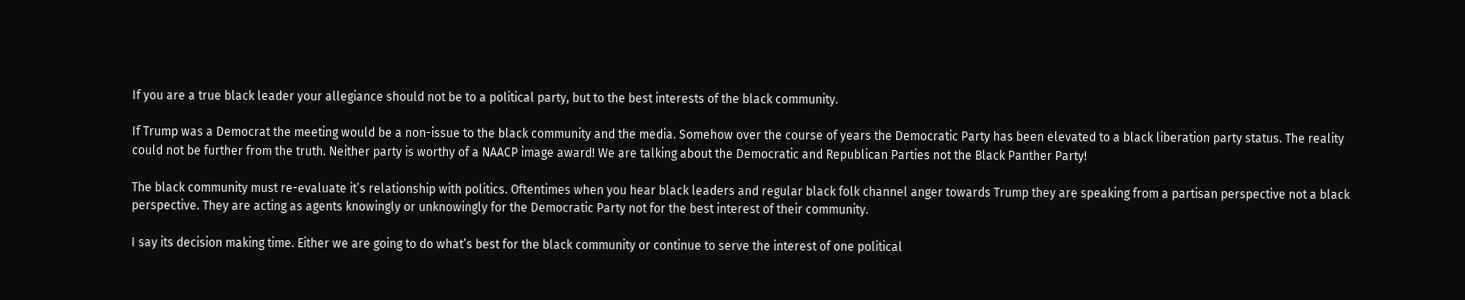If you are a true black leader your allegiance should not be to a political party, but to the best interests of the black community.

If Trump was a Democrat the meeting would be a non-issue to the black community and the media. Somehow over the course of years the Democratic Party has been elevated to a black liberation party status. The reality could not be further from the truth. Neither party is worthy of a NAACP image award! We are talking about the Democratic and Republican Parties not the Black Panther Party!

The black community must re-evaluate it’s relationship with politics. Oftentimes when you hear black leaders and regular black folk channel anger towards Trump they are speaking from a partisan perspective not a black perspective. They are acting as agents knowingly or unknowingly for the Democratic Party not for the best interest of their community.

I say its decision making time. Either we are going to do what’s best for the black community or continue to serve the interest of one political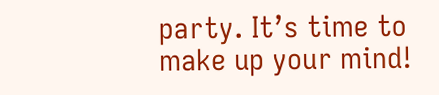party. It’s time to make up your mind!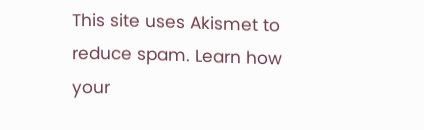This site uses Akismet to reduce spam. Learn how your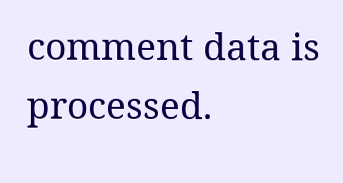comment data is processed.